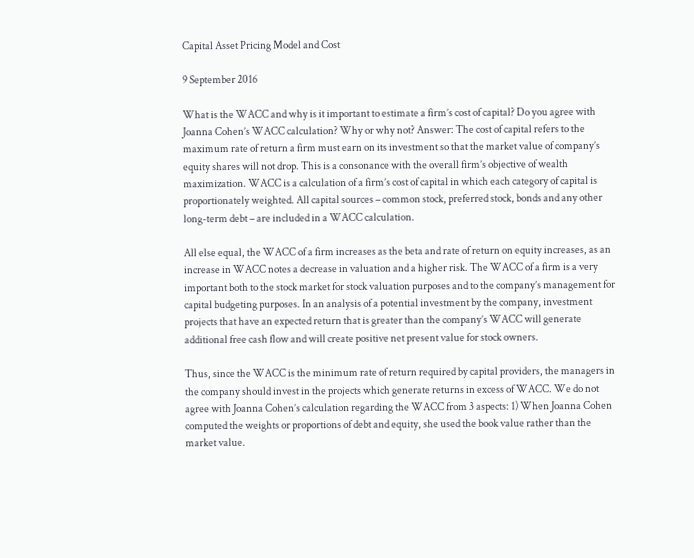Capital Asset Pricing Model and Cost

9 September 2016

What is the WACC and why is it important to estimate a firm’s cost of capital? Do you agree with Joanna Cohen’s WACC calculation? Why or why not? Answer: The cost of capital refers to the maximum rate of return a firm must earn on its investment so that the market value of company’s equity shares will not drop. This is a consonance with the overall firm’s objective of wealth maximization. WACC is a calculation of a firm’s cost of capital in which each category of capital is proportionately weighted. All capital sources – common stock, preferred stock, bonds and any other long-term debt – are included in a WACC calculation.

All else equal, the WACC of a firm increases as the beta and rate of return on equity increases, as an increase in WACC notes a decrease in valuation and a higher risk. The WACC of a firm is a very important both to the stock market for stock valuation purposes and to the company’s management for capital budgeting purposes. In an analysis of a potential investment by the company, investment projects that have an expected return that is greater than the company’s WACC will generate additional free cash flow and will create positive net present value for stock owners.

Thus, since the WACC is the minimum rate of return required by capital providers, the managers in the company should invest in the projects which generate returns in excess of WACC. We do not agree with Joanna Cohen’s calculation regarding the WACC from 3 aspects: 1) When Joanna Cohen computed the weights or proportions of debt and equity, she used the book value rather than the market value.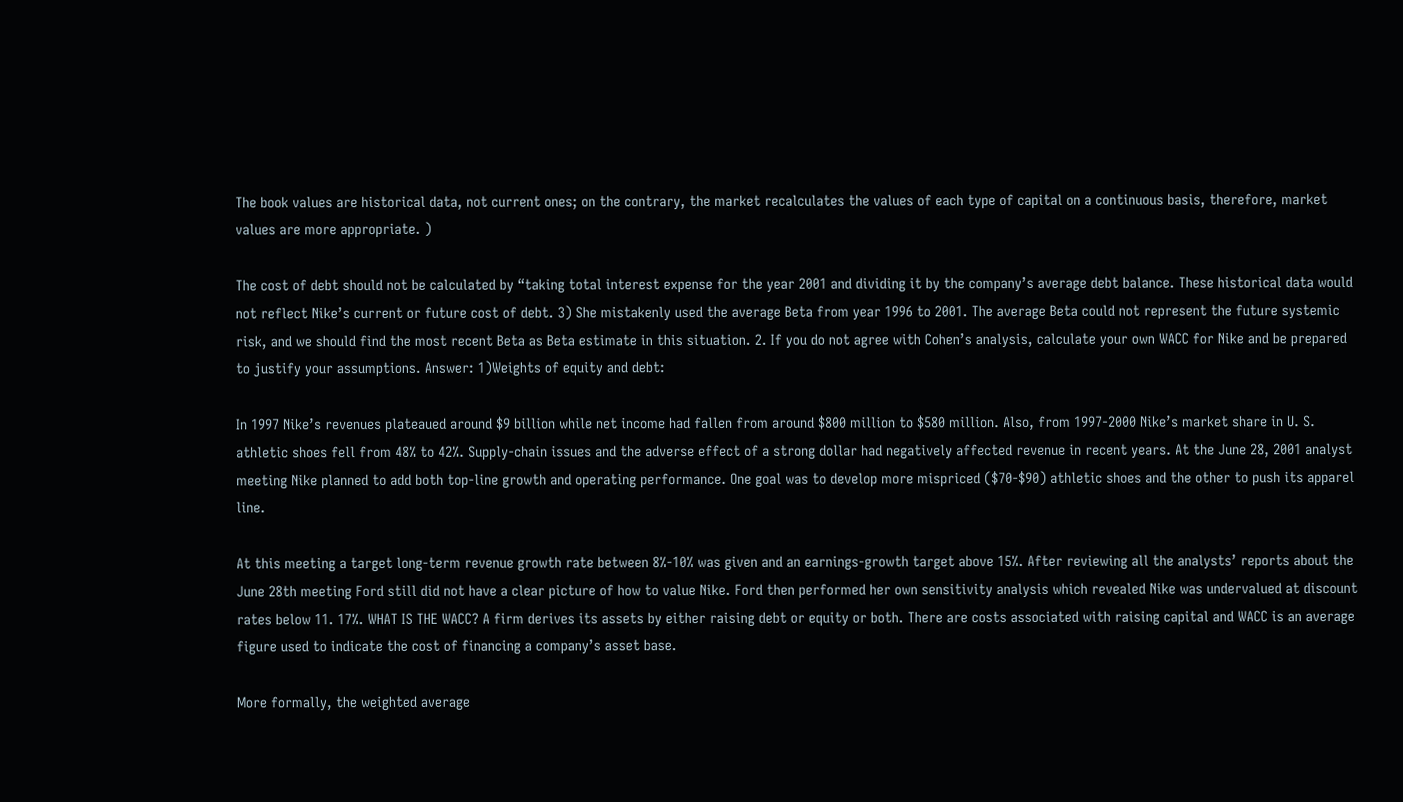The book values are historical data, not current ones; on the contrary, the market recalculates the values of each type of capital on a continuous basis, therefore, market values are more appropriate. )

The cost of debt should not be calculated by “taking total interest expense for the year 2001 and dividing it by the company’s average debt balance. These historical data would not reflect Nike’s current or future cost of debt. 3) She mistakenly used the average Beta from year 1996 to 2001. The average Beta could not represent the future systemic risk, and we should find the most recent Beta as Beta estimate in this situation. 2. If you do not agree with Cohen’s analysis, calculate your own WACC for Nike and be prepared to justify your assumptions. Answer: 1)Weights of equity and debt:

In 1997 Nike’s revenues plateaued around $9 billion while net income had fallen from around $800 million to $580 million. Also, from 1997-2000 Nike’s market share in U. S. athletic shoes fell from 48% to 42%. Supply-chain issues and the adverse effect of a strong dollar had negatively affected revenue in recent years. At the June 28, 2001 analyst meeting Nike planned to add both top-line growth and operating performance. One goal was to develop more mispriced ($70-$90) athletic shoes and the other to push its apparel line.

At this meeting a target long-term revenue growth rate between 8%-10% was given and an earnings-growth target above 15%. After reviewing all the analysts’ reports about the June 28th meeting Ford still did not have a clear picture of how to value Nike. Ford then performed her own sensitivity analysis which revealed Nike was undervalued at discount rates below 11. 17%. WHAT IS THE WACC? A firm derives its assets by either raising debt or equity or both. There are costs associated with raising capital and WACC is an average figure used to indicate the cost of financing a company’s asset base.

More formally, the weighted average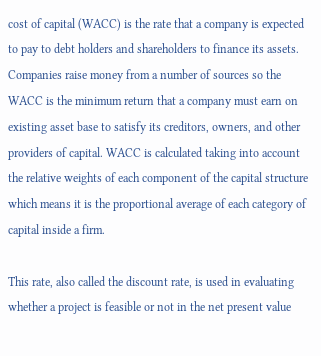cost of capital (WACC) is the rate that a company is expected to pay to debt holders and shareholders to finance its assets. Companies raise money from a number of sources so the WACC is the minimum return that a company must earn on existing asset base to satisfy its creditors, owners, and other providers of capital. WACC is calculated taking into account the relative weights of each component of the capital structure which means it is the proportional average of each category of capital inside a firm.

This rate, also called the discount rate, is used in evaluating whether a project is feasible or not in the net present value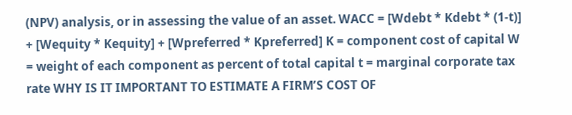(NPV) analysis, or in assessing the value of an asset. WACC = [Wdebt * Kdebt * (1-t)] + [Wequity * Kequity] + [Wpreferred * Kpreferred] K = component cost of capital W = weight of each component as percent of total capital t = marginal corporate tax rate WHY IS IT IMPORTANT TO ESTIMATE A FIRM’S COST OF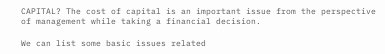CAPITAL? The cost of capital is an important issue from the perspective of management while taking a financial decision.

We can list some basic issues related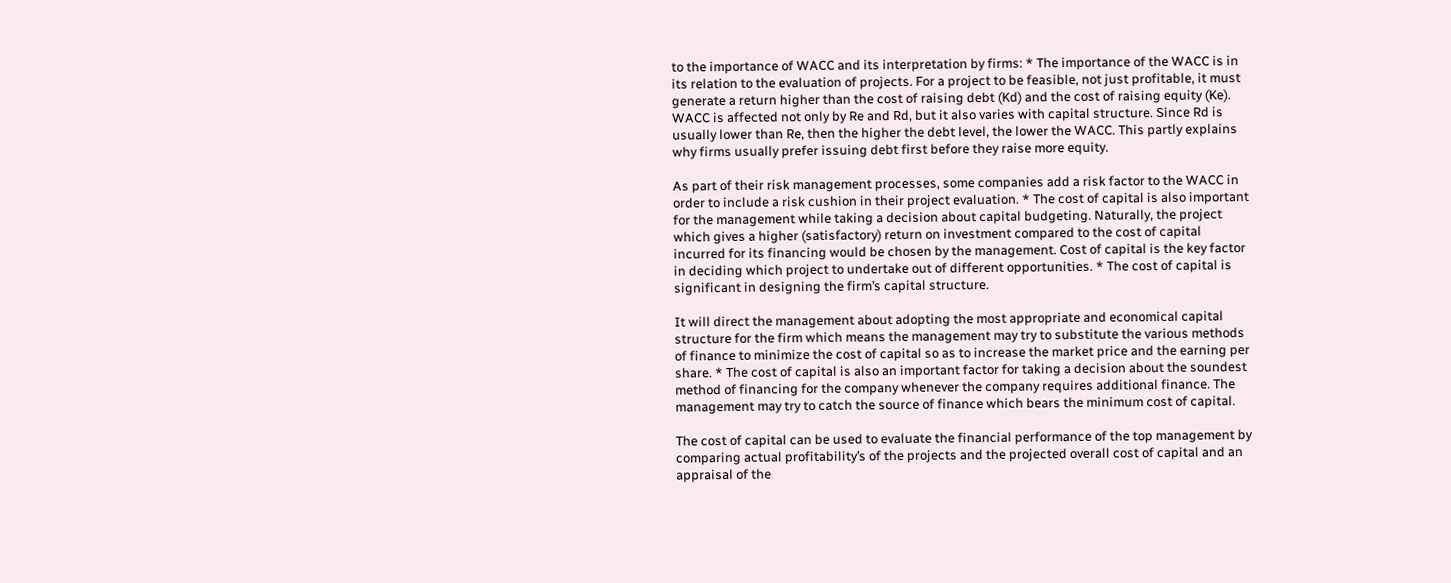to the importance of WACC and its interpretation by firms: * The importance of the WACC is in its relation to the evaluation of projects. For a project to be feasible, not just profitable, it must generate a return higher than the cost of raising debt (Kd) and the cost of raising equity (Ke). WACC is affected not only by Re and Rd, but it also varies with capital structure. Since Rd is usually lower than Re, then the higher the debt level, the lower the WACC. This partly explains why firms usually prefer issuing debt first before they raise more equity.

As part of their risk management processes, some companies add a risk factor to the WACC in order to include a risk cushion in their project evaluation. * The cost of capital is also important for the management while taking a decision about capital budgeting. Naturally, the project which gives a higher (satisfactory) return on investment compared to the cost of capital incurred for its financing would be chosen by the management. Cost of capital is the key factor in deciding which project to undertake out of different opportunities. * The cost of capital is significant in designing the firm’s capital structure.

It will direct the management about adopting the most appropriate and economical capital structure for the firm which means the management may try to substitute the various methods of finance to minimize the cost of capital so as to increase the market price and the earning per share. * The cost of capital is also an important factor for taking a decision about the soundest method of financing for the company whenever the company requires additional finance. The management may try to catch the source of finance which bears the minimum cost of capital.

The cost of capital can be used to evaluate the financial performance of the top management by comparing actual profitability’s of the projects and the projected overall cost of capital and an appraisal of the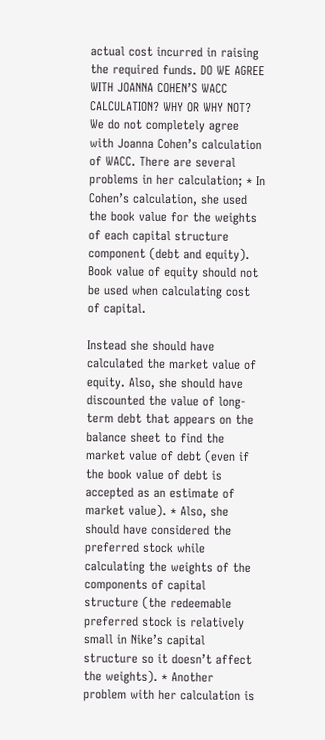actual cost incurred in raising the required funds. DO WE AGREE WITH JOANNA COHEN’S WACC CALCULATION? WHY OR WHY NOT? We do not completely agree with Joanna Cohen’s calculation of WACC. There are several problems in her calculation; * In Cohen’s calculation, she used the book value for the weights of each capital structure component (debt and equity). Book value of equity should not be used when calculating cost of capital.

Instead she should have calculated the market value of equity. Also, she should have discounted the value of long-term debt that appears on the balance sheet to find the market value of debt (even if the book value of debt is accepted as an estimate of market value). * Also, she should have considered the preferred stock while calculating the weights of the components of capital structure (the redeemable preferred stock is relatively small in Nike’s capital structure so it doesn’t affect the weights). * Another problem with her calculation is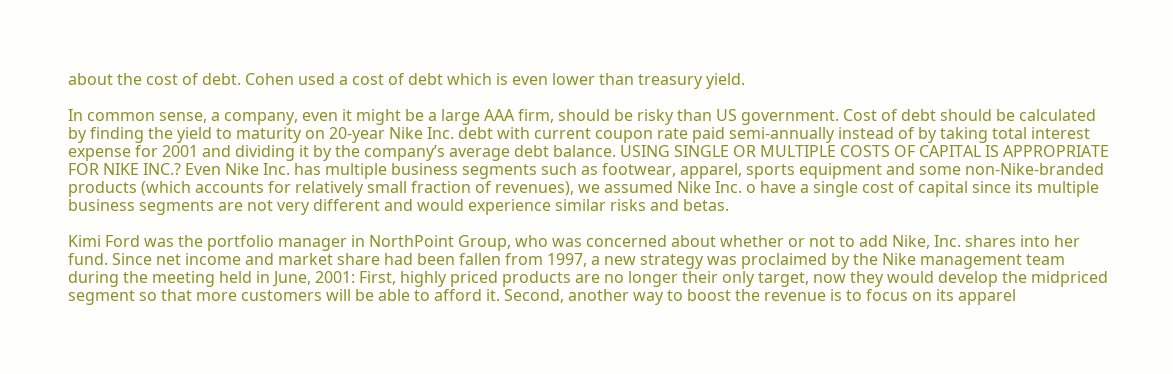about the cost of debt. Cohen used a cost of debt which is even lower than treasury yield.

In common sense, a company, even it might be a large AAA firm, should be risky than US government. Cost of debt should be calculated by finding the yield to maturity on 20-year Nike Inc. debt with current coupon rate paid semi-annually instead of by taking total interest expense for 2001 and dividing it by the company’s average debt balance. USING SINGLE OR MULTIPLE COSTS OF CAPITAL IS APPROPRIATE FOR NIKE INC.? Even Nike Inc. has multiple business segments such as footwear, apparel, sports equipment and some non-Nike-branded products (which accounts for relatively small fraction of revenues), we assumed Nike Inc. o have a single cost of capital since its multiple business segments are not very different and would experience similar risks and betas.

Kimi Ford was the portfolio manager in NorthPoint Group, who was concerned about whether or not to add Nike, Inc. shares into her fund. Since net income and market share had been fallen from 1997, a new strategy was proclaimed by the Nike management team during the meeting held in June, 2001: First, highly priced products are no longer their only target, now they would develop the midpriced segment so that more customers will be able to afford it. Second, another way to boost the revenue is to focus on its apparel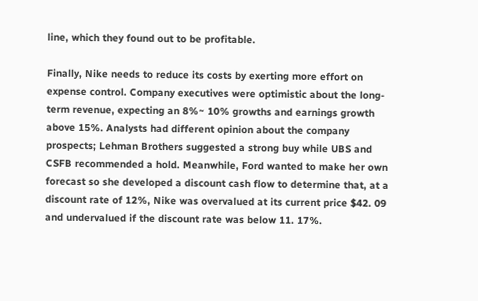line, which they found out to be profitable.

Finally, Nike needs to reduce its costs by exerting more effort on expense control. Company executives were optimistic about the long-term revenue, expecting an 8%~ 10% growths and earnings growth above 15%. Analysts had different opinion about the company prospects; Lehman Brothers suggested a strong buy while UBS and CSFB recommended a hold. Meanwhile, Ford wanted to make her own forecast so she developed a discount cash flow to determine that, at a discount rate of 12%, Nike was overvalued at its current price $42. 09 and undervalued if the discount rate was below 11. 17%.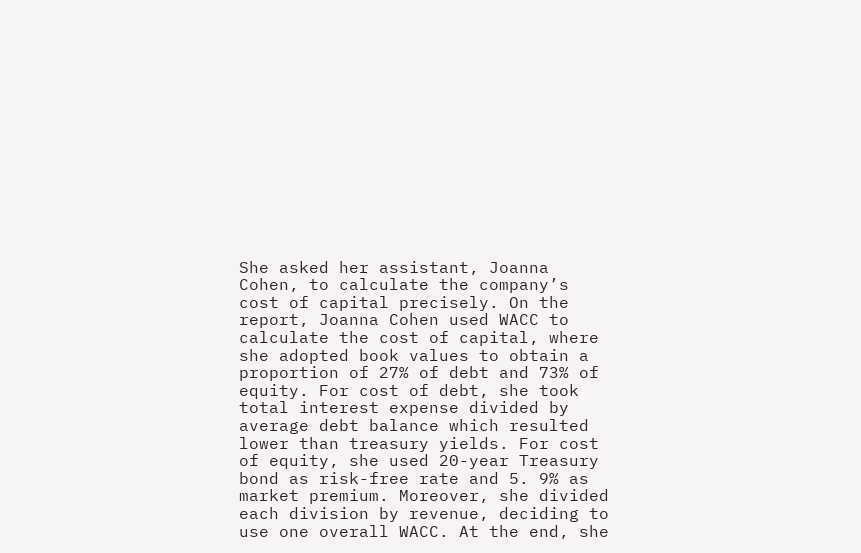She asked her assistant, Joanna Cohen, to calculate the company’s cost of capital precisely. On the report, Joanna Cohen used WACC to calculate the cost of capital, where she adopted book values to obtain a proportion of 27% of debt and 73% of equity. For cost of debt, she took total interest expense divided by average debt balance which resulted lower than treasury yields. For cost of equity, she used 20-year Treasury bond as risk-free rate and 5. 9% as market premium. Moreover, she divided each division by revenue, deciding to use one overall WACC. At the end, she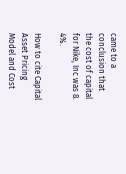came to a conclusion that the cost of capital for Nike, Inc was 8. 4%.

How to cite Capital Asset Pricing Model and Cost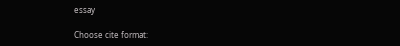essay

Choose cite format: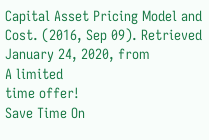Capital Asset Pricing Model and Cost. (2016, Sep 09). Retrieved January 24, 2020, from
A limited
time offer!
Save Time On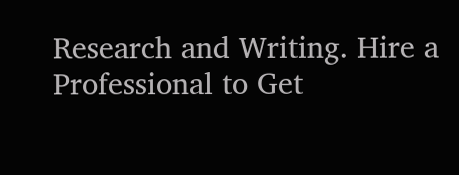Research and Writing. Hire a Professional to Get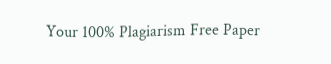Your 100% Plagiarism Free Paper